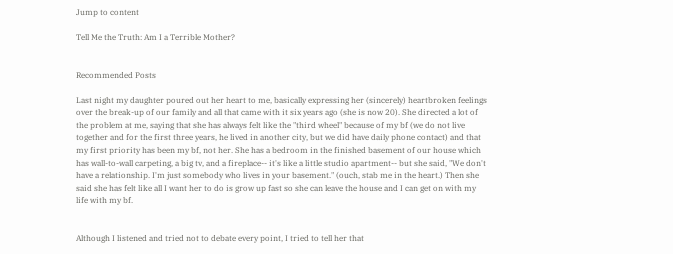Jump to content

Tell Me the Truth: Am I a Terrible Mother?


Recommended Posts

Last night my daughter poured out her heart to me, basically expressing her (sincerely) heartbroken feelings over the break-up of our family and all that came with it six years ago (she is now 20). She directed a lot of the problem at me, saying that she has always felt like the "third wheel" because of my bf (we do not live together and for the first three years, he lived in another city, but we did have daily phone contact) and that my first priority has been my bf, not her. She has a bedroom in the finished basement of our house which has wall-to-wall carpeting, a big tv, and a fireplace-- it's like a little studio apartment-- but she said, "We don't have a relationship. I'm just somebody who lives in your basement." (ouch, stab me in the heart.) Then she said she has felt like all I want her to do is grow up fast so she can leave the house and I can get on with my life with my bf.


Although I listened and tried not to debate every point, I tried to tell her that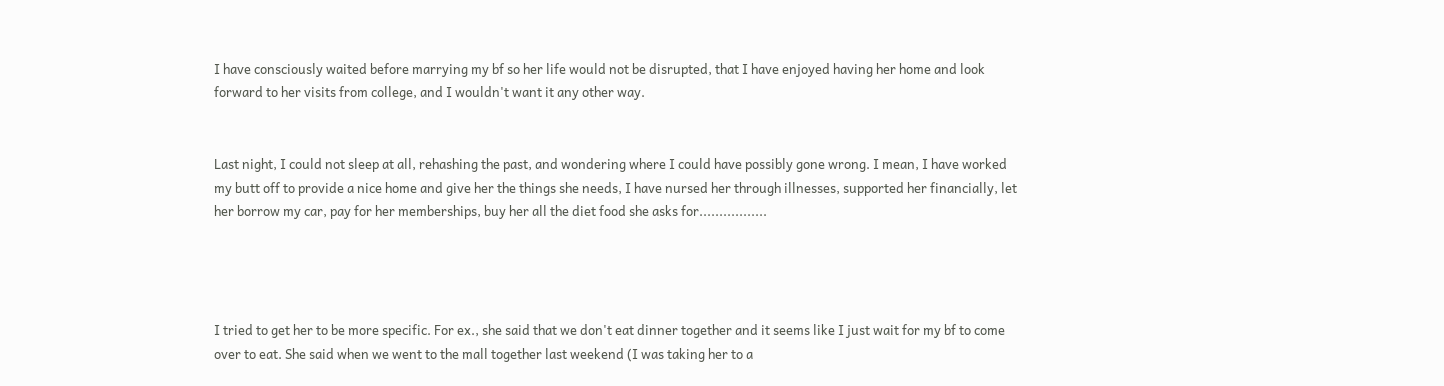I have consciously waited before marrying my bf so her life would not be disrupted, that I have enjoyed having her home and look forward to her visits from college, and I wouldn't want it any other way.


Last night, I could not sleep at all, rehashing the past, and wondering where I could have possibly gone wrong. I mean, I have worked my butt off to provide a nice home and give her the things she needs, I have nursed her through illnesses, supported her financially, let her borrow my car, pay for her memberships, buy her all the diet food she asks for.................




I tried to get her to be more specific. For ex., she said that we don't eat dinner together and it seems like I just wait for my bf to come over to eat. She said when we went to the mall together last weekend (I was taking her to a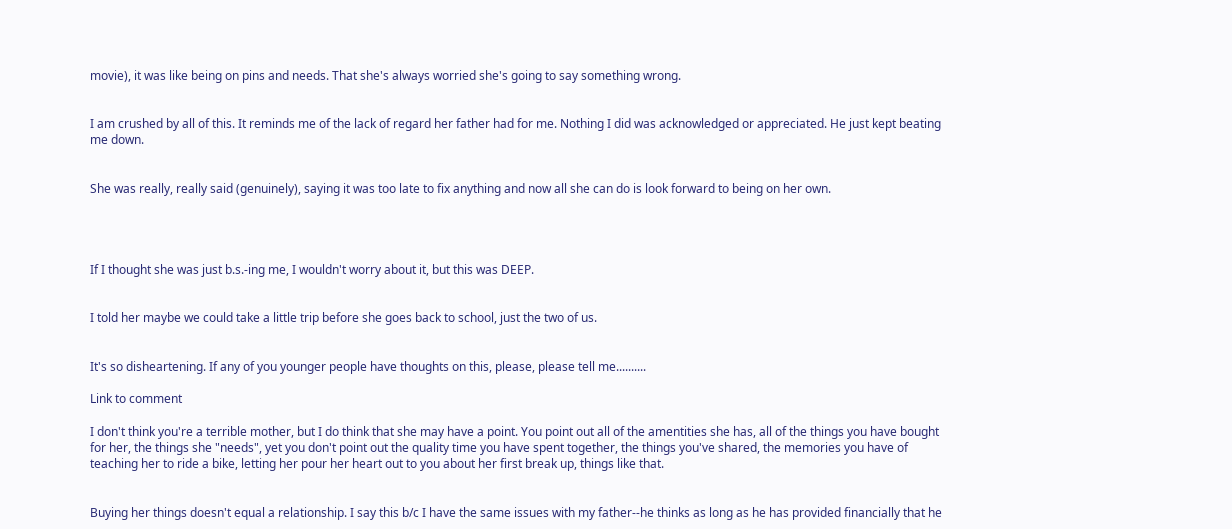movie), it was like being on pins and needs. That she's always worried she's going to say something wrong.


I am crushed by all of this. It reminds me of the lack of regard her father had for me. Nothing I did was acknowledged or appreciated. He just kept beating me down.


She was really, really said (genuinely), saying it was too late to fix anything and now all she can do is look forward to being on her own.




If I thought she was just b.s.-ing me, I wouldn't worry about it, but this was DEEP.


I told her maybe we could take a little trip before she goes back to school, just the two of us.


It's so disheartening. If any of you younger people have thoughts on this, please, please tell me..........

Link to comment

I don't think you're a terrible mother, but I do think that she may have a point. You point out all of the amentities she has, all of the things you have bought for her, the things she "needs", yet you don't point out the quality time you have spent together, the things you've shared, the memories you have of teaching her to ride a bike, letting her pour her heart out to you about her first break up, things like that.


Buying her things doesn't equal a relationship. I say this b/c I have the same issues with my father--he thinks as long as he has provided financially that he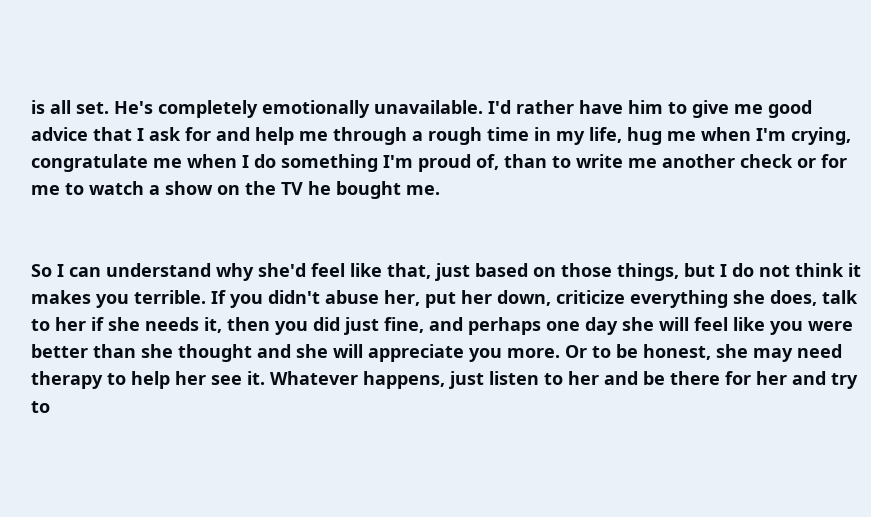is all set. He's completely emotionally unavailable. I'd rather have him to give me good advice that I ask for and help me through a rough time in my life, hug me when I'm crying, congratulate me when I do something I'm proud of, than to write me another check or for me to watch a show on the TV he bought me.


So I can understand why she'd feel like that, just based on those things, but I do not think it makes you terrible. If you didn't abuse her, put her down, criticize everything she does, talk to her if she needs it, then you did just fine, and perhaps one day she will feel like you were better than she thought and she will appreciate you more. Or to be honest, she may need therapy to help her see it. Whatever happens, just listen to her and be there for her and try to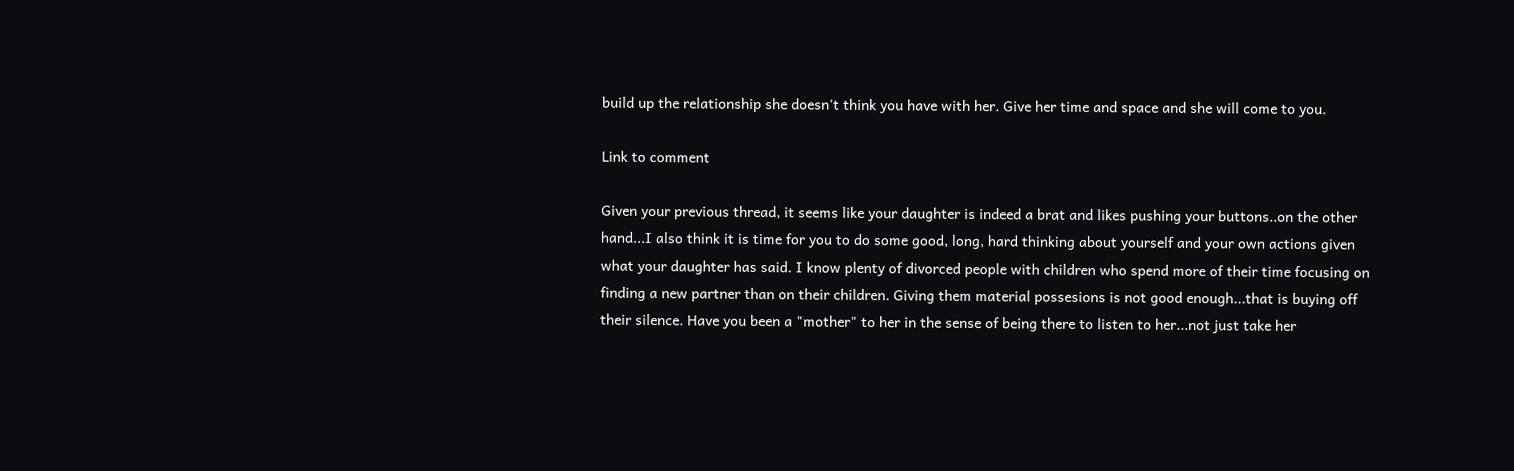build up the relationship she doesn't think you have with her. Give her time and space and she will come to you.

Link to comment

Given your previous thread, it seems like your daughter is indeed a brat and likes pushing your buttons..on the other hand...I also think it is time for you to do some good, long, hard thinking about yourself and your own actions given what your daughter has said. I know plenty of divorced people with children who spend more of their time focusing on finding a new partner than on their children. Giving them material possesions is not good enough...that is buying off their silence. Have you been a "mother" to her in the sense of being there to listen to her...not just take her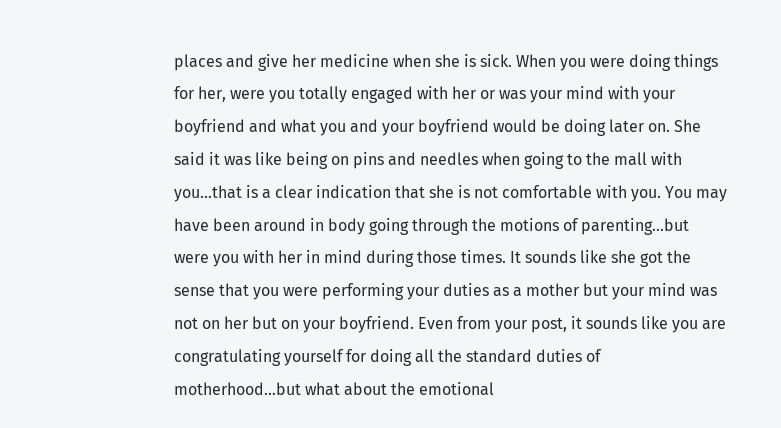places and give her medicine when she is sick. When you were doing things for her, were you totally engaged with her or was your mind with your boyfriend and what you and your boyfriend would be doing later on. She said it was like being on pins and needles when going to the mall with you...that is a clear indication that she is not comfortable with you. You may have been around in body going through the motions of parenting...but were you with her in mind during those times. It sounds like she got the sense that you were performing your duties as a mother but your mind was not on her but on your boyfriend. Even from your post, it sounds like you are congratulating yourself for doing all the standard duties of motherhood...but what about the emotional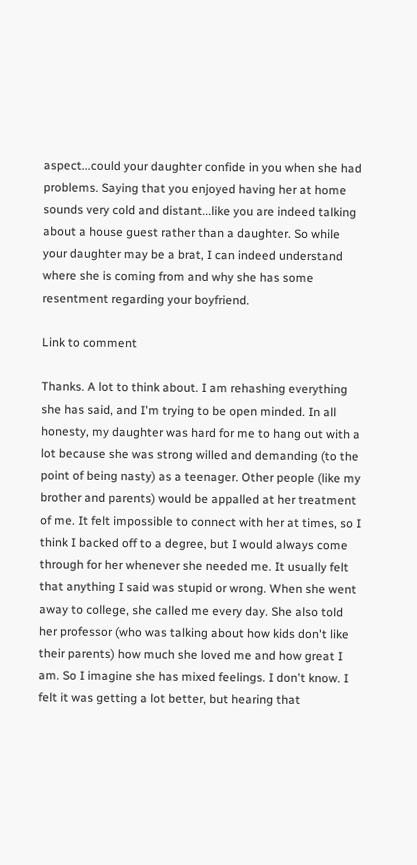aspect...could your daughter confide in you when she had problems. Saying that you enjoyed having her at home sounds very cold and distant...like you are indeed talking about a house guest rather than a daughter. So while your daughter may be a brat, I can indeed understand where she is coming from and why she has some resentment regarding your boyfriend.

Link to comment

Thanks. A lot to think about. I am rehashing everything she has said, and I'm trying to be open minded. In all honesty, my daughter was hard for me to hang out with a lot because she was strong willed and demanding (to the point of being nasty) as a teenager. Other people (like my brother and parents) would be appalled at her treatment of me. It felt impossible to connect with her at times, so I think I backed off to a degree, but I would always come through for her whenever she needed me. It usually felt that anything I said was stupid or wrong. When she went away to college, she called me every day. She also told her professor (who was talking about how kids don't like their parents) how much she loved me and how great I am. So I imagine she has mixed feelings. I don't know. I felt it was getting a lot better, but hearing that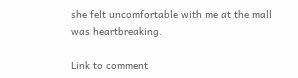she felt uncomfortable with me at the mall was heartbreaking.

Link to comment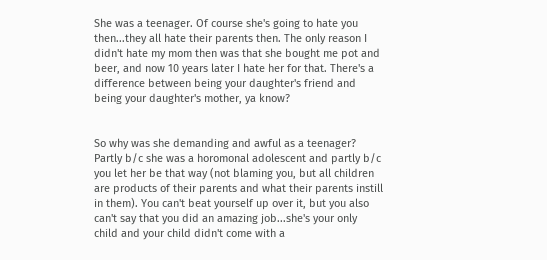She was a teenager. Of course she's going to hate you then...they all hate their parents then. The only reason I didn't hate my mom then was that she bought me pot and beer, and now 10 years later I hate her for that. There's a difference between being your daughter's friend and being your daughter's mother, ya know?


So why was she demanding and awful as a teenager? Partly b/c she was a horomonal adolescent and partly b/c you let her be that way (not blaming you, but all children are products of their parents and what their parents instill in them). You can't beat yourself up over it, but you also can't say that you did an amazing job...she's your only child and your child didn't come with a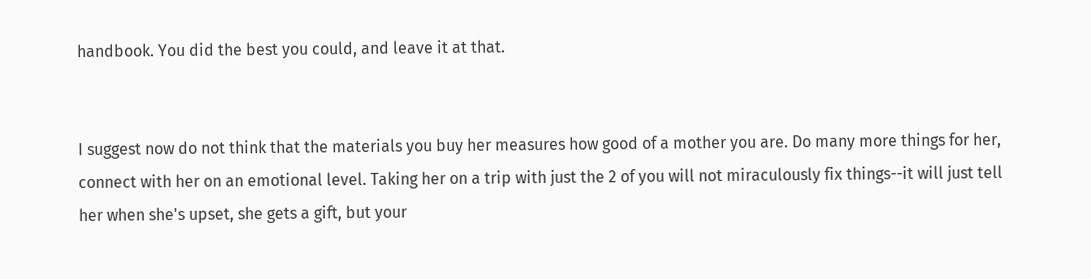handbook. You did the best you could, and leave it at that.


I suggest now do not think that the materials you buy her measures how good of a mother you are. Do many more things for her, connect with her on an emotional level. Taking her on a trip with just the 2 of you will not miraculously fix things--it will just tell her when she's upset, she gets a gift, but your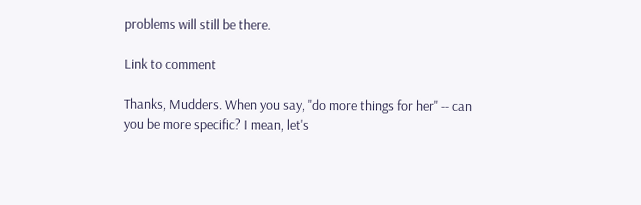problems will still be there.

Link to comment

Thanks, Mudders. When you say, "do more things for her" -- can you be more specific? I mean, let's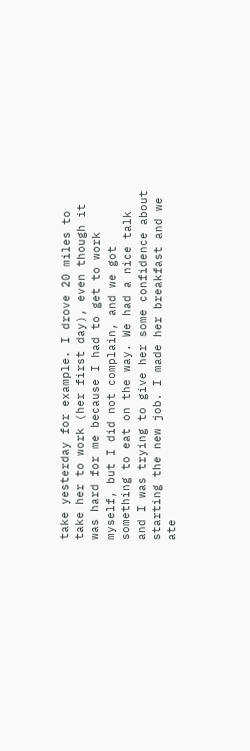take yesterday for example. I drove 20 miles to take her to work (her first day), even though it was hard for me because I had to get to work myself, but I did not complain, and we got something to eat on the way. We had a nice talk and I was trying to give her some confidence about starting the new job. I made her breakfast and we ate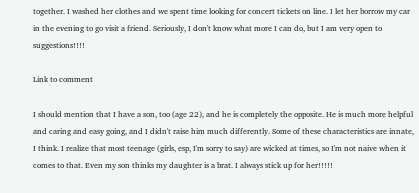together. I washed her clothes and we spent time looking for concert tickets on line. I let her borrow my car in the evening to go visit a friend. Seriously, I don't know what more I can do, but I am very open to suggestions!!!!

Link to comment

I should mention that I have a son, too (age 22), and he is completely the opposite. He is much more helpful and caring and easy going, and I didn't raise him much differently. Some of these characteristics are innate, I think. I realize that most teenage (girls, esp, I'm sorry to say) are wicked at times, so I'm not naive when it comes to that. Even my son thinks my daughter is a brat. I always stick up for her!!!!!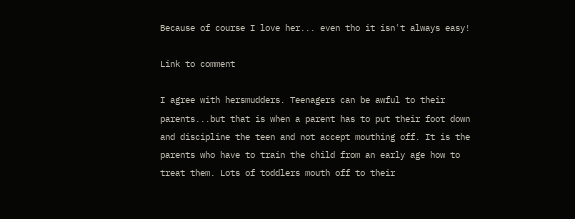Because of course I love her... even tho it isn't always easy!

Link to comment

I agree with hersmudders. Teenagers can be awful to their parents...but that is when a parent has to put their foot down and discipline the teen and not accept mouthing off. It is the parents who have to train the child from an early age how to treat them. Lots of toddlers mouth off to their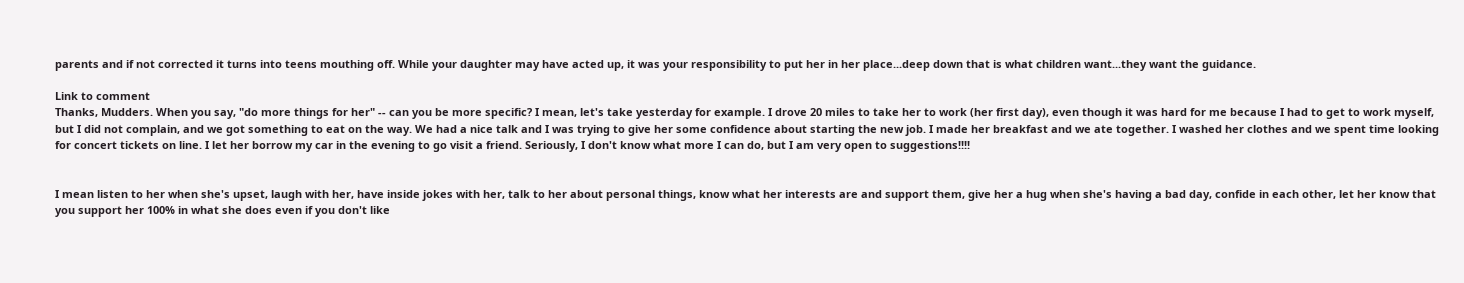parents and if not corrected it turns into teens mouthing off. While your daughter may have acted up, it was your responsibility to put her in her place...deep down that is what children want...they want the guidance.

Link to comment
Thanks, Mudders. When you say, "do more things for her" -- can you be more specific? I mean, let's take yesterday for example. I drove 20 miles to take her to work (her first day), even though it was hard for me because I had to get to work myself, but I did not complain, and we got something to eat on the way. We had a nice talk and I was trying to give her some confidence about starting the new job. I made her breakfast and we ate together. I washed her clothes and we spent time looking for concert tickets on line. I let her borrow my car in the evening to go visit a friend. Seriously, I don't know what more I can do, but I am very open to suggestions!!!!


I mean listen to her when she's upset, laugh with her, have inside jokes with her, talk to her about personal things, know what her interests are and support them, give her a hug when she's having a bad day, confide in each other, let her know that you support her 100% in what she does even if you don't like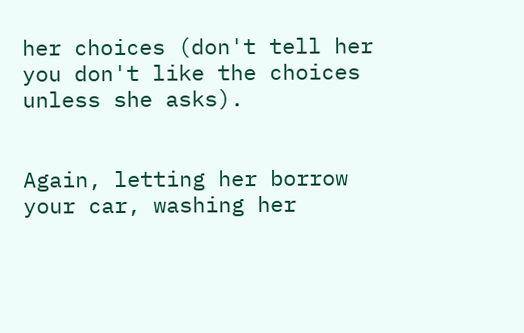her choices (don't tell her you don't like the choices unless she asks).


Again, letting her borrow your car, washing her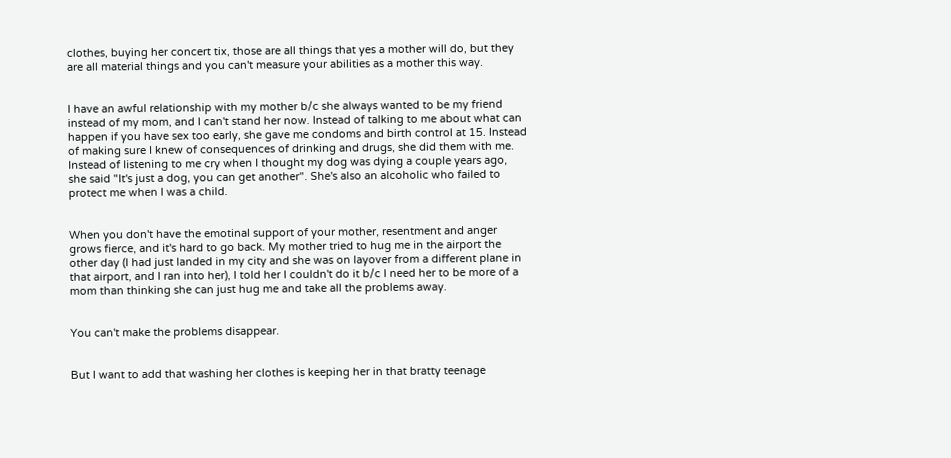clothes, buying her concert tix, those are all things that yes a mother will do, but they are all material things and you can't measure your abilities as a mother this way.


I have an awful relationship with my mother b/c she always wanted to be my friend instead of my mom, and I can't stand her now. Instead of talking to me about what can happen if you have sex too early, she gave me condoms and birth control at 15. Instead of making sure I knew of consequences of drinking and drugs, she did them with me. Instead of listening to me cry when I thought my dog was dying a couple years ago, she said "It's just a dog, you can get another". She's also an alcoholic who failed to protect me when I was a child.


When you don't have the emotinal support of your mother, resentment and anger grows fierce, and it's hard to go back. My mother tried to hug me in the airport the other day (I had just landed in my city and she was on layover from a different plane in that airport, and I ran into her), I told her I couldn't do it b/c I need her to be more of a mom than thinking she can just hug me and take all the problems away.


You can't make the problems disappear.


But I want to add that washing her clothes is keeping her in that bratty teenage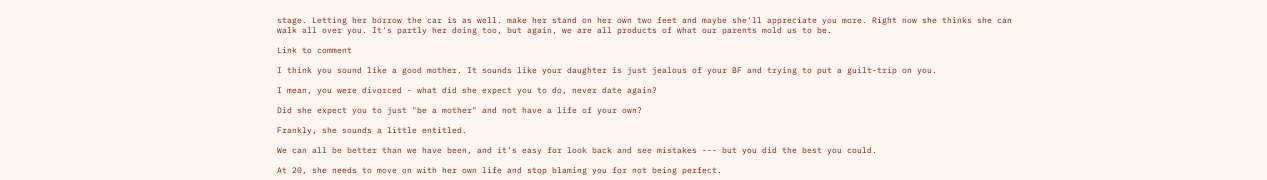stage. Letting her borrow the car is as well. make her stand on her own two feet and maybe she'll appreciate you more. Right now she thinks she can walk all over you. It's partly her doing too, but again, we are all products of what our parents mold us to be.

Link to comment

I think you sound like a good mother. It sounds like your daughter is just jealous of your BF and trying to put a guilt-trip on you.

I mean, you were divorced - what did she expect you to do, never date again?

Did she expect you to just "be a mother" and not have a life of your own?

Frankly, she sounds a little entitled.

We can all be better than we have been, and it's easy for look back and see mistakes --- but you did the best you could.

At 20, she needs to move on with her own life and stop blaming you for not being perfect.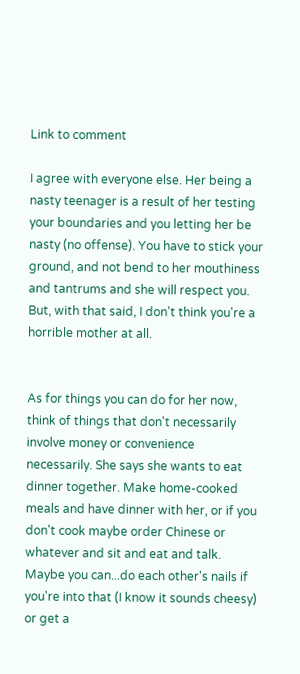Link to comment

I agree with everyone else. Her being a nasty teenager is a result of her testing your boundaries and you letting her be nasty (no offense). You have to stick your ground, and not bend to her mouthiness and tantrums and she will respect you. But, with that said, I don't think you're a horrible mother at all.


As for things you can do for her now, think of things that don't necessarily involve money or convenience necessarily. She says she wants to eat dinner together. Make home-cooked meals and have dinner with her, or if you don't cook maybe order Chinese or whatever and sit and eat and talk. Maybe you can...do each other's nails if you're into that (I know it sounds cheesy) or get a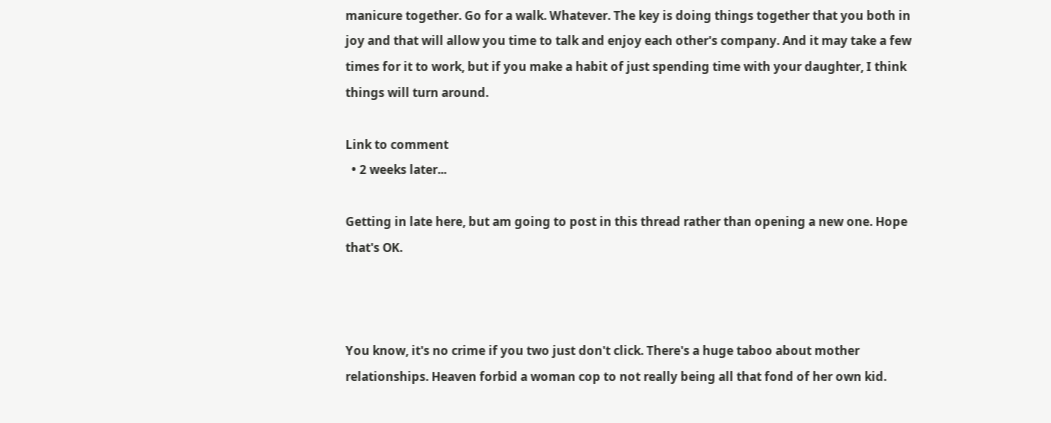manicure together. Go for a walk. Whatever. The key is doing things together that you both in joy and that will allow you time to talk and enjoy each other's company. And it may take a few times for it to work, but if you make a habit of just spending time with your daughter, I think things will turn around.

Link to comment
  • 2 weeks later...

Getting in late here, but am going to post in this thread rather than opening a new one. Hope that's OK.



You know, it's no crime if you two just don't click. There's a huge taboo about mother relationships. Heaven forbid a woman cop to not really being all that fond of her own kid.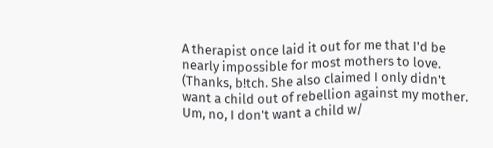A therapist once laid it out for me that I'd be nearly impossible for most mothers to love. (Thanks, b!tch. She also claimed I only didn't want a child out of rebellion against my mother. Um, no, I don't want a child w/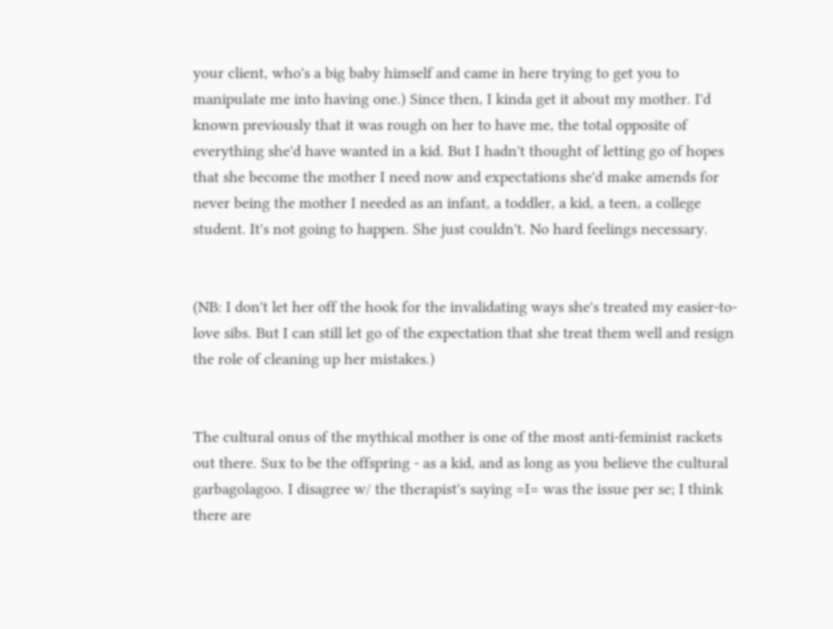your client, who's a big baby himself and came in here trying to get you to manipulate me into having one.) Since then, I kinda get it about my mother. I'd known previously that it was rough on her to have me, the total opposite of everything she'd have wanted in a kid. But I hadn't thought of letting go of hopes that she become the mother I need now and expectations she'd make amends for never being the mother I needed as an infant, a toddler, a kid, a teen, a college student. It's not going to happen. She just couldn't. No hard feelings necessary.


(NB: I don't let her off the hook for the invalidating ways she's treated my easier-to-love sibs. But I can still let go of the expectation that she treat them well and resign the role of cleaning up her mistakes.)


The cultural onus of the mythical mother is one of the most anti-feminist rackets out there. Sux to be the offspring - as a kid, and as long as you believe the cultural garbagolagoo. I disagree w/ the therapist's saying =I= was the issue per se; I think there are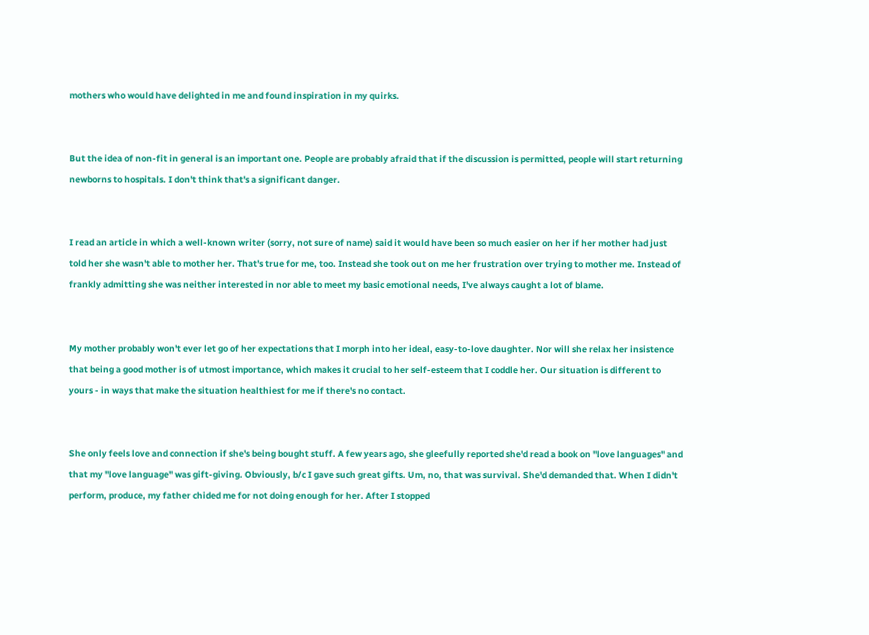mothers who would have delighted in me and found inspiration in my quirks.


But the idea of non-fit in general is an important one. People are probably afraid that if the discussion is permitted, people will start returning newborns to hospitals. I don't think that's a significant danger.


I read an article in which a well-known writer (sorry, not sure of name) said it would have been so much easier on her if her mother had just told her she wasn't able to mother her. That's true for me, too. Instead she took out on me her frustration over trying to mother me. Instead of frankly admitting she was neither interested in nor able to meet my basic emotional needs, I've always caught a lot of blame.


My mother probably won't ever let go of her expectations that I morph into her ideal, easy-to-love daughter. Nor will she relax her insistence that being a good mother is of utmost importance, which makes it crucial to her self-esteem that I coddle her. Our situation is different to yours - in ways that make the situation healthiest for me if there's no contact.


She only feels love and connection if she's being bought stuff. A few years ago, she gleefully reported she'd read a book on "love languages" and that my "love language" was gift-giving. Obviously, b/c I gave such great gifts. Um, no, that was survival. She'd demanded that. When I didn't perform, produce, my father chided me for not doing enough for her. After I stopped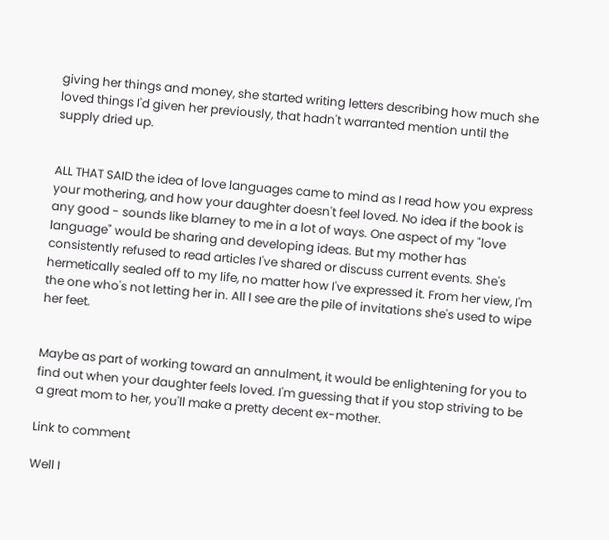giving her things and money, she started writing letters describing how much she loved things I'd given her previously, that hadn't warranted mention until the supply dried up.


ALL THAT SAID the idea of love languages came to mind as I read how you express your mothering, and how your daughter doesn't feel loved. No idea if the book is any good - sounds like blarney to me in a lot of ways. One aspect of my "love language" would be sharing and developing ideas. But my mother has consistently refused to read articles I've shared or discuss current events. She's hermetically sealed off to my life, no matter how I've expressed it. From her view, I'm the one who's not letting her in. All I see are the pile of invitations she's used to wipe her feet.


Maybe as part of working toward an annulment, it would be enlightening for you to find out when your daughter feels loved. I'm guessing that if you stop striving to be a great mom to her, you'll make a pretty decent ex-mother.

Link to comment

Well I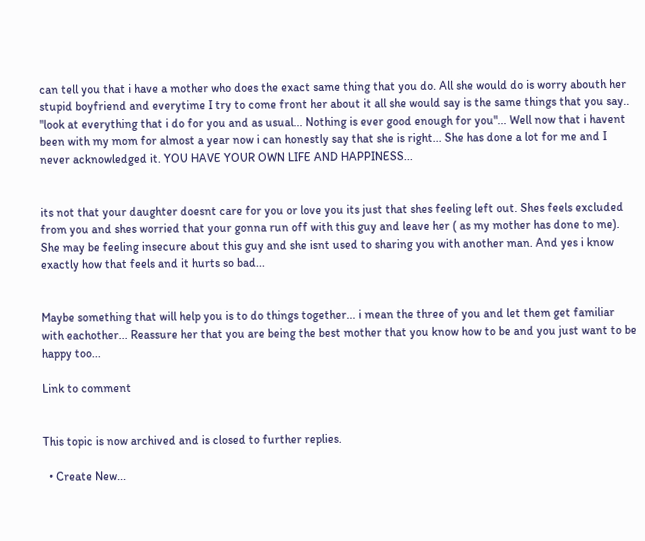can tell you that i have a mother who does the exact same thing that you do. All she would do is worry abouth her stupid boyfriend and everytime I try to come front her about it all she would say is the same things that you say.. "look at everything that i do for you and as usual... Nothing is ever good enough for you"... Well now that i havent been with my mom for almost a year now i can honestly say that she is right... She has done a lot for me and I never acknowledged it. YOU HAVE YOUR OWN LIFE AND HAPPINESS...


its not that your daughter doesnt care for you or love you its just that shes feeling left out. Shes feels excluded from you and shes worried that your gonna run off with this guy and leave her ( as my mother has done to me). She may be feeling insecure about this guy and she isnt used to sharing you with another man. And yes i know exactly how that feels and it hurts so bad...


Maybe something that will help you is to do things together... i mean the three of you and let them get familiar with eachother... Reassure her that you are being the best mother that you know how to be and you just want to be happy too...

Link to comment


This topic is now archived and is closed to further replies.

  • Create New...